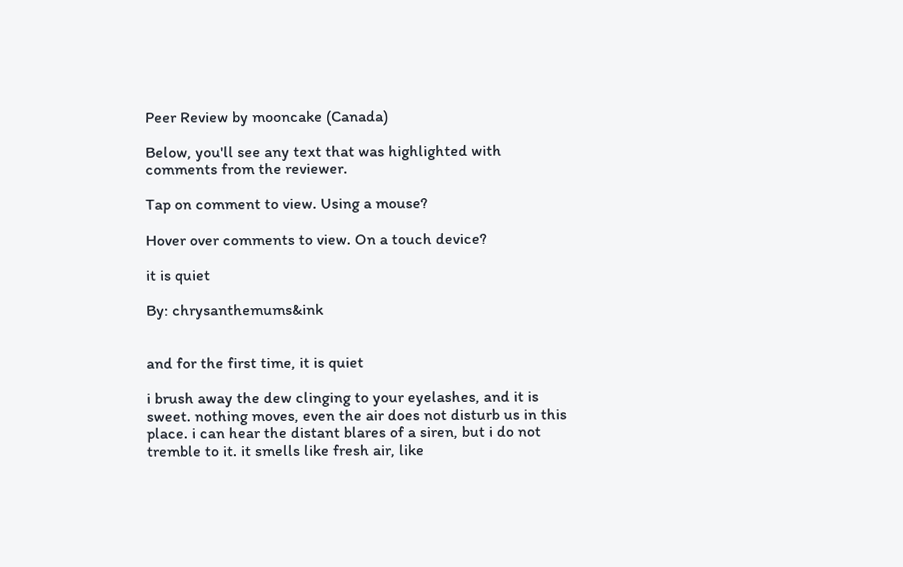Peer Review by mooncake (Canada)

Below, you'll see any text that was highlighted with comments from the reviewer.

Tap on comment to view. Using a mouse?

Hover over comments to view. On a touch device?

it is quiet

By: chrysanthemums&ink


and for the first time, it is quiet

i brush away the dew clinging to your eyelashes, and it is sweet. nothing moves, even the air does not disturb us in this place. i can hear the distant blares of a siren, but i do not tremble to it. it smells like fresh air, like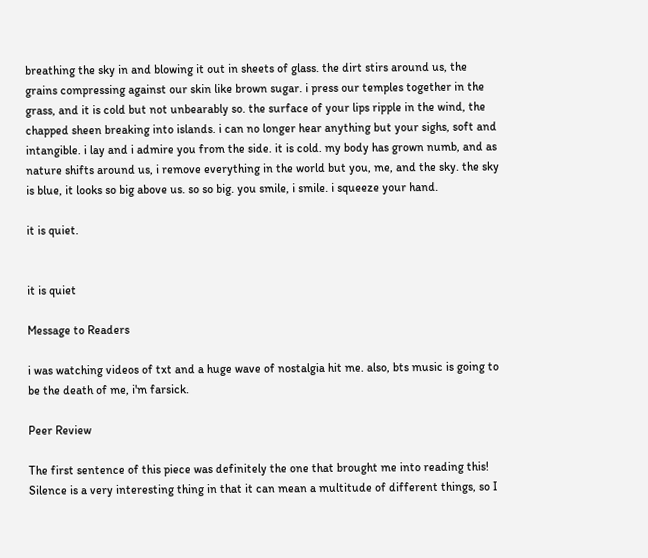breathing the sky in and blowing it out in sheets of glass. the dirt stirs around us, the grains compressing against our skin like brown sugar. i press our temples together in the grass, and it is cold but not unbearably so. the surface of your lips ripple in the wind, the chapped sheen breaking into islands. i can no longer hear anything but your sighs, soft and intangible. i lay and i admire you from the side. it is cold. my body has grown numb, and as nature shifts around us, i remove everything in the world but you, me, and the sky. the sky is blue, it looks so big above us. so so big. you smile, i smile. i squeeze your hand.

it is quiet.


it is quiet

Message to Readers

i was watching videos of txt and a huge wave of nostalgia hit me. also, bts music is going to be the death of me, i'm farsick.

Peer Review

The first sentence of this piece was definitely the one that brought me into reading this! Silence is a very interesting thing in that it can mean a multitude of different things, so I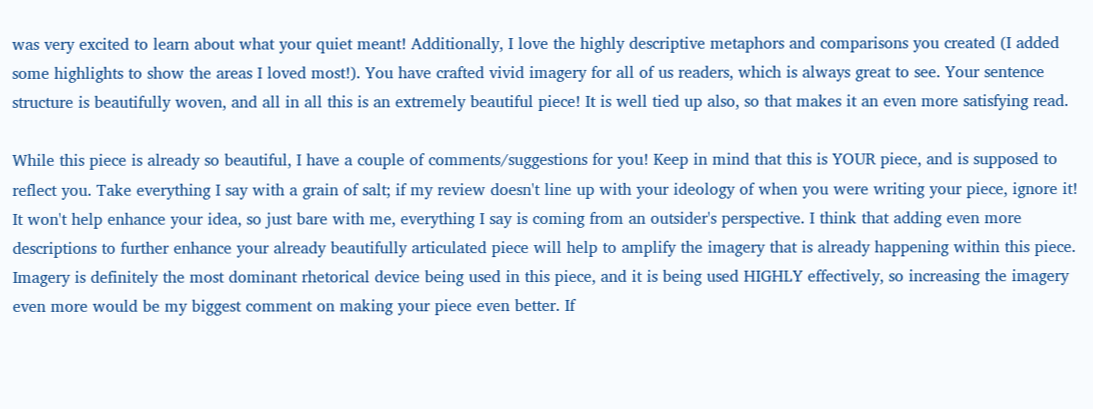was very excited to learn about what your quiet meant! Additionally, I love the highly descriptive metaphors and comparisons you created (I added some highlights to show the areas I loved most!). You have crafted vivid imagery for all of us readers, which is always great to see. Your sentence structure is beautifully woven, and all in all this is an extremely beautiful piece! It is well tied up also, so that makes it an even more satisfying read.

While this piece is already so beautiful, I have a couple of comments/suggestions for you! Keep in mind that this is YOUR piece, and is supposed to reflect you. Take everything I say with a grain of salt; if my review doesn't line up with your ideology of when you were writing your piece, ignore it! It won't help enhance your idea, so just bare with me, everything I say is coming from an outsider's perspective. I think that adding even more descriptions to further enhance your already beautifully articulated piece will help to amplify the imagery that is already happening within this piece. Imagery is definitely the most dominant rhetorical device being used in this piece, and it is being used HIGHLY effectively, so increasing the imagery even more would be my biggest comment on making your piece even better. If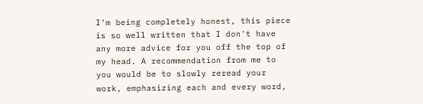I'm being completely honest, this piece is so well written that I don't have any more advice for you off the top of my head. A recommendation from me to you would be to slowly reread your work, emphasizing each and every word,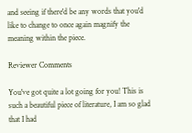and seeing if there'd be any words that you'd like to change to once again magnify the meaning within the piece.

Reviewer Comments

You've got quite a lot going for you! This is such a beautiful piece of literature, I am so glad that I had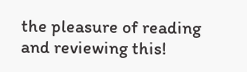the pleasure of reading and reviewing this!